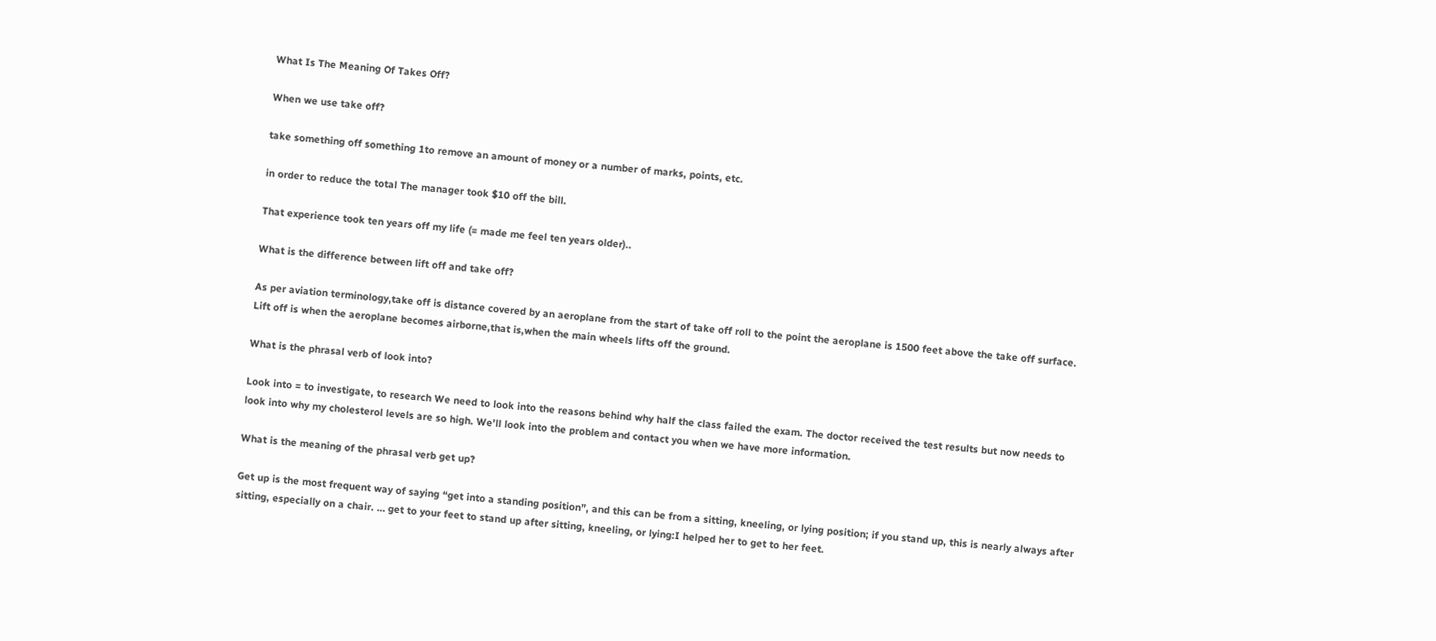What Is The Meaning Of Takes Off?

When we use take off?

take something off something 1to remove an amount of money or a number of marks, points, etc.

in order to reduce the total The manager took $10 off the bill.

That experience took ten years off my life (= made me feel ten years older)..

What is the difference between lift off and take off?

As per aviation terminology,take off is distance covered by an aeroplane from the start of take off roll to the point the aeroplane is 1500 feet above the take off surface. Lift off is when the aeroplane becomes airborne,that is,when the main wheels lifts off the ground.

What is the phrasal verb of look into?

Look into = to investigate, to research We need to look into the reasons behind why half the class failed the exam. The doctor received the test results but now needs to look into why my cholesterol levels are so high. We’ll look into the problem and contact you when we have more information.

What is the meaning of the phrasal verb get up?

Get up is the most frequent way of saying “get into a standing position”, and this can be from a sitting, kneeling, or lying position; if you stand up, this is nearly always after sitting, especially on a chair. … get to your feet to stand up after sitting, kneeling, or lying:I helped her to get to her feet.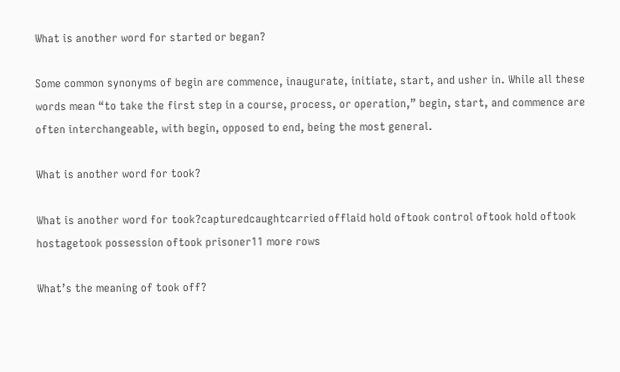What is another word for started or began?

Some common synonyms of begin are commence, inaugurate, initiate, start, and usher in. While all these words mean “to take the first step in a course, process, or operation,” begin, start, and commence are often interchangeable, with begin, opposed to end, being the most general.

What is another word for took?

What is another word for took?capturedcaughtcarried offlaid hold oftook control oftook hold oftook hostagetook possession oftook prisoner11 more rows

What’s the meaning of took off?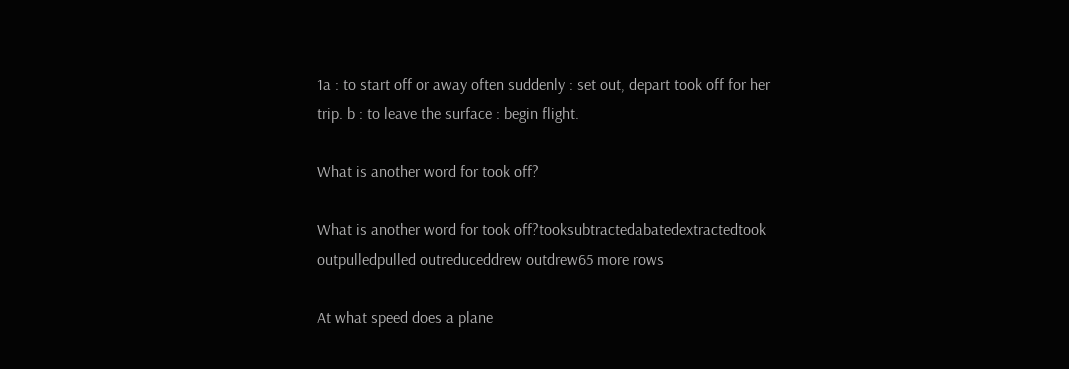1a : to start off or away often suddenly : set out, depart took off for her trip. b : to leave the surface : begin flight.

What is another word for took off?

What is another word for took off?tooksubtractedabatedextractedtook outpulledpulled outreduceddrew outdrew65 more rows

At what speed does a plane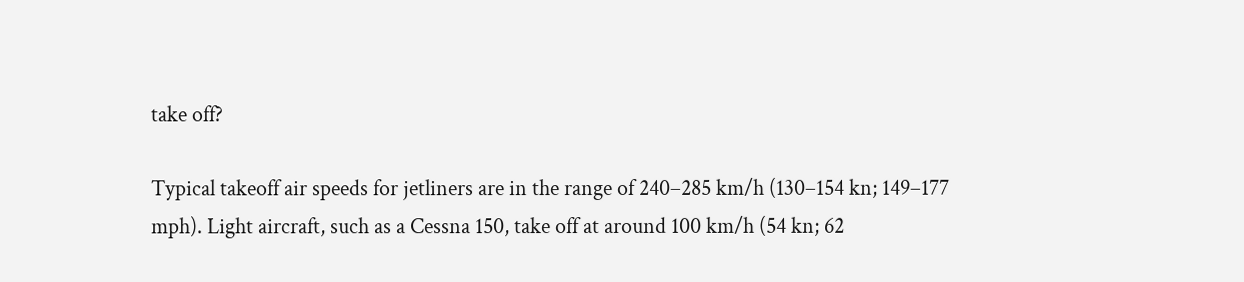take off?

Typical takeoff air speeds for jetliners are in the range of 240–285 km/h (130–154 kn; 149–177 mph). Light aircraft, such as a Cessna 150, take off at around 100 km/h (54 kn; 62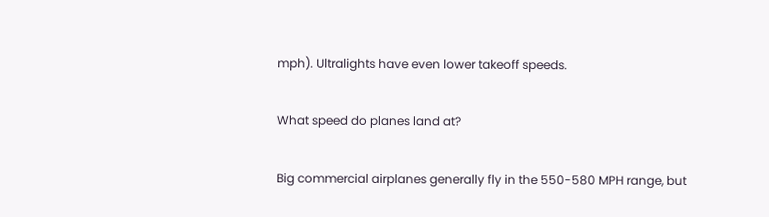mph). Ultralights have even lower takeoff speeds.

What speed do planes land at?

Big commercial airplanes generally fly in the 550-580 MPH range, but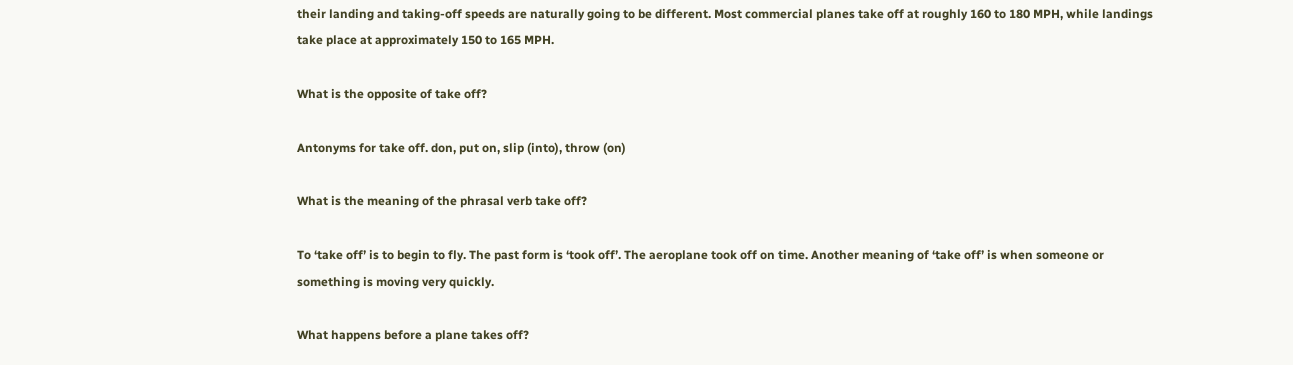their landing and taking-off speeds are naturally going to be different. Most commercial planes take off at roughly 160 to 180 MPH, while landings take place at approximately 150 to 165 MPH.

What is the opposite of take off?

Antonyms for take off. don, put on, slip (into), throw (on)

What is the meaning of the phrasal verb take off?

To ‘take off’ is to begin to fly. The past form is ‘took off’. The aeroplane took off on time. Another meaning of ‘take off’ is when someone or something is moving very quickly.

What happens before a plane takes off?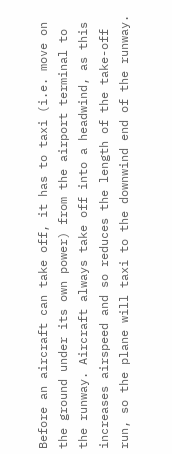Before an aircraft can take off, it has to taxi (i.e. move on the ground under its own power) from the airport terminal to the runway. Aircraft always take off into a headwind, as this increases airspeed and so reduces the length of the take-off run, so the plane will taxi to the downwind end of the runway.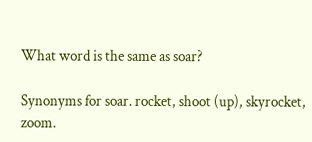What word is the same as soar?

Synonyms for soar. rocket, shoot (up), skyrocket, zoom.